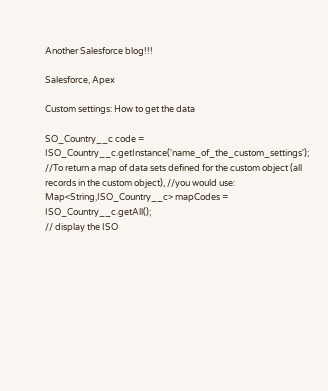Another Salesforce blog!!!

Salesforce, Apex

Custom settings: How to get the data

SO_Country__c code = ISO_Country__c.getInstance('name_of_the_custom_settings');
//To return a map of data sets defined for the custom object (all records in the custom object), //you would use:
Map<String,ISO_Country__c> mapCodes = ISO_Country__c.getAll();
// display the ISO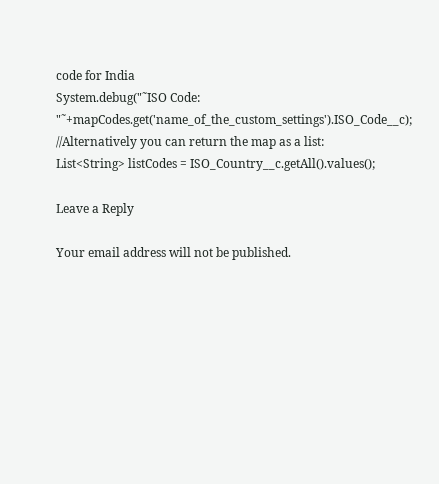code for India
System.debug("˜ISO Code: "˜+mapCodes.get('name_of_the_custom_settings').ISO_Code__c);
//Alternatively you can return the map as a list:
List<String> listCodes = ISO_Country__c.getAll().values();

Leave a Reply

Your email address will not be published.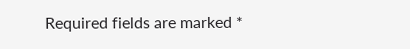Required fields are marked *